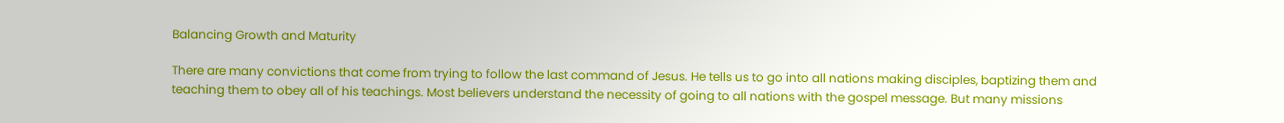Balancing Growth and Maturity

There are many convictions that come from trying to follow the last command of Jesus. He tells us to go into all nations making disciples, baptizing them and teaching them to obey all of his teachings. Most believers understand the necessity of going to all nations with the gospel message. But many missions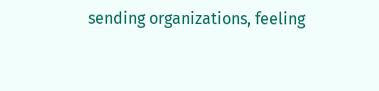sending organizations, feeling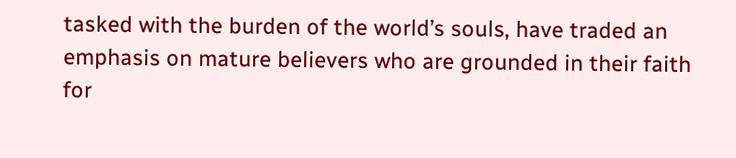tasked with the burden of the world’s souls, have traded an emphasis on mature believers who are grounded in their faith for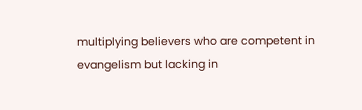multiplying believers who are competent in evangelism but lacking in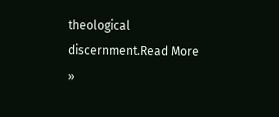theological discernment.Read More »